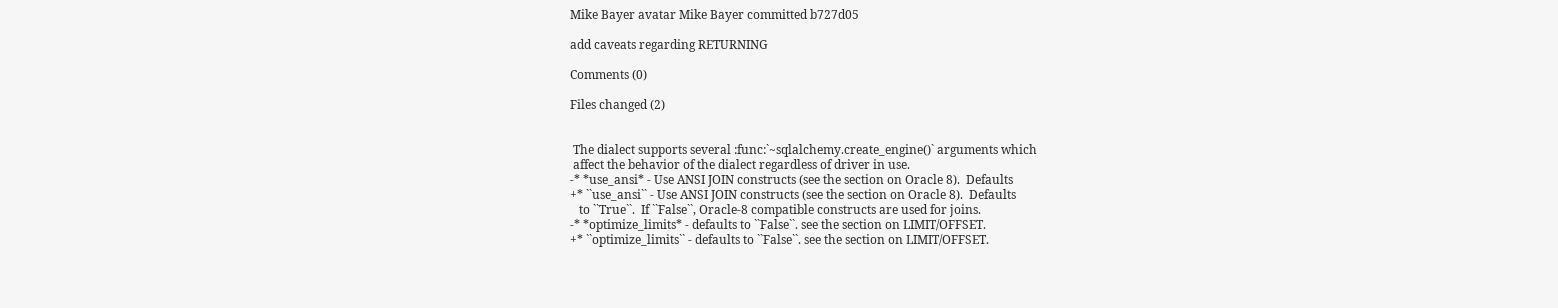Mike Bayer avatar Mike Bayer committed b727d05

add caveats regarding RETURNING

Comments (0)

Files changed (2)


 The dialect supports several :func:`~sqlalchemy.create_engine()` arguments which
 affect the behavior of the dialect regardless of driver in use.
-* *use_ansi* - Use ANSI JOIN constructs (see the section on Oracle 8).  Defaults
+* ``use_ansi`` - Use ANSI JOIN constructs (see the section on Oracle 8).  Defaults
   to ``True``.  If ``False``, Oracle-8 compatible constructs are used for joins.
-* *optimize_limits* - defaults to ``False``. see the section on LIMIT/OFFSET.
+* ``optimize_limits`` - defaults to ``False``. see the section on LIMIT/OFFSET.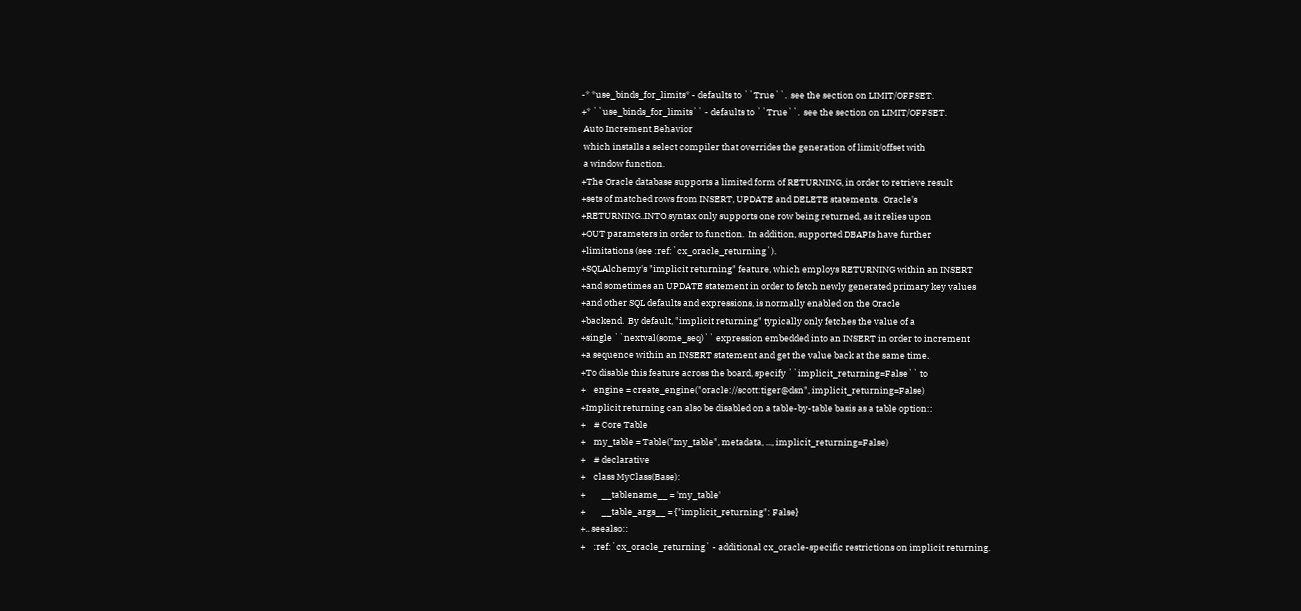-* *use_binds_for_limits* - defaults to ``True``.  see the section on LIMIT/OFFSET.
+* ``use_binds_for_limits`` - defaults to ``True``.  see the section on LIMIT/OFFSET.
 Auto Increment Behavior
 which installs a select compiler that overrides the generation of limit/offset with
 a window function.
+The Oracle database supports a limited form of RETURNING, in order to retrieve result
+sets of matched rows from INSERT, UPDATE and DELETE statements.  Oracle's
+RETURNING..INTO syntax only supports one row being returned, as it relies upon
+OUT parameters in order to function.  In addition, supported DBAPIs have further
+limitations (see :ref:`cx_oracle_returning`).
+SQLAlchemy's "implicit returning" feature, which employs RETURNING within an INSERT
+and sometimes an UPDATE statement in order to fetch newly generated primary key values
+and other SQL defaults and expressions, is normally enabled on the Oracle
+backend.  By default, "implicit returning" typically only fetches the value of a
+single ``nextval(some_seq)`` expression embedded into an INSERT in order to increment
+a sequence within an INSERT statement and get the value back at the same time.
+To disable this feature across the board, specify ``implicit_returning=False`` to
+    engine = create_engine("oracle://scott:tiger@dsn", implicit_returning=False)
+Implicit returning can also be disabled on a table-by-table basis as a table option::
+    # Core Table
+    my_table = Table("my_table", metadata, ..., implicit_returning=False)
+    # declarative
+    class MyClass(Base):
+        __tablename__ = 'my_table'
+        __table_args__ = {"implicit_returning": False}
+.. seealso::
+    :ref:`cx_oracle_returning` - additional cx_oracle-specific restrictions on implicit returning.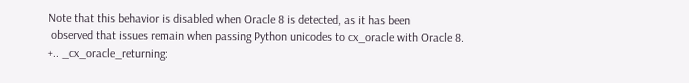Note that this behavior is disabled when Oracle 8 is detected, as it has been
 observed that issues remain when passing Python unicodes to cx_oracle with Oracle 8.
+.. _cx_oracle_returning: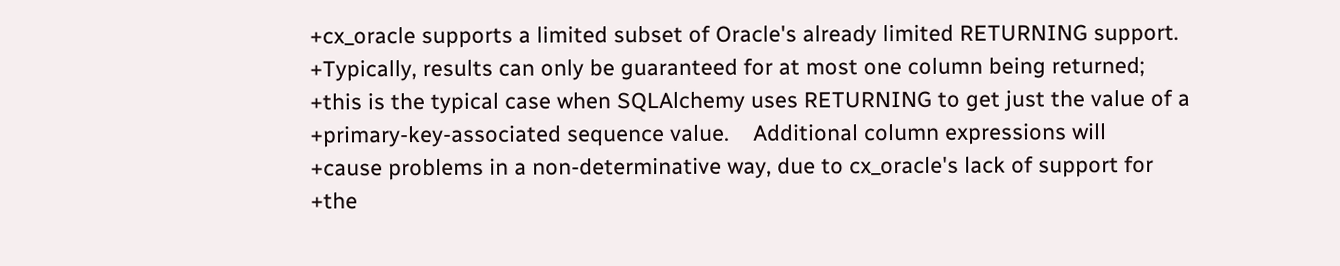+cx_oracle supports a limited subset of Oracle's already limited RETURNING support.
+Typically, results can only be guaranteed for at most one column being returned;
+this is the typical case when SQLAlchemy uses RETURNING to get just the value of a
+primary-key-associated sequence value.    Additional column expressions will
+cause problems in a non-determinative way, due to cx_oracle's lack of support for
+the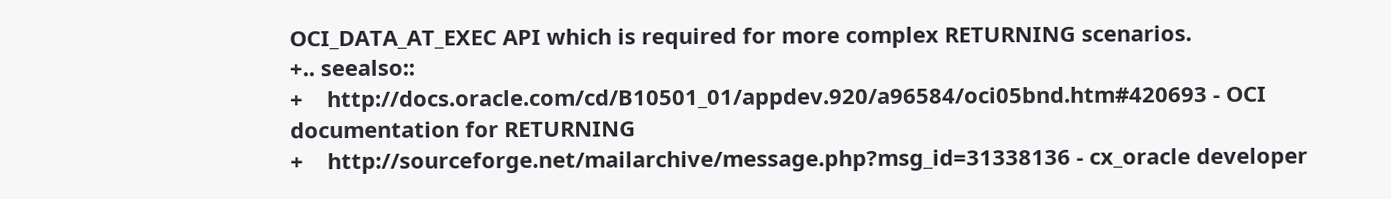OCI_DATA_AT_EXEC API which is required for more complex RETURNING scenarios.
+.. seealso::
+    http://docs.oracle.com/cd/B10501_01/appdev.920/a96584/oci05bnd.htm#420693 - OCI documentation for RETURNING
+    http://sourceforge.net/mailarchive/message.php?msg_id=31338136 - cx_oracle developer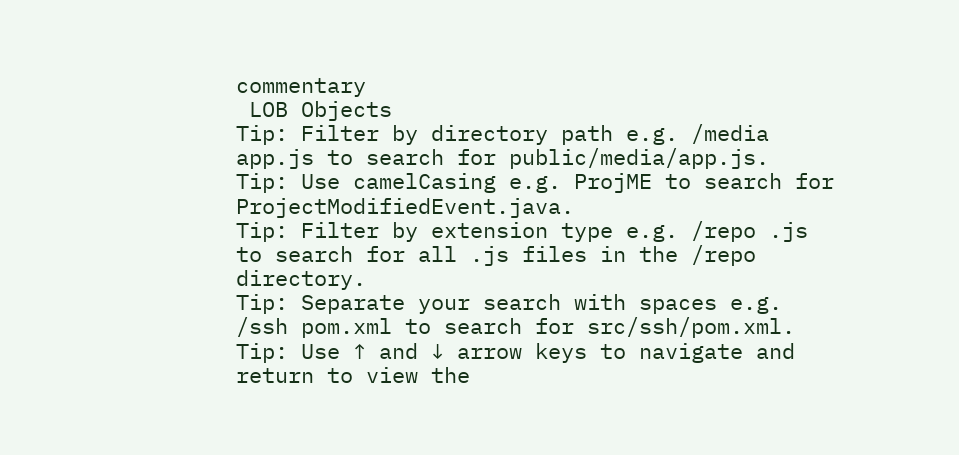commentary
 LOB Objects
Tip: Filter by directory path e.g. /media app.js to search for public/media/app.js.
Tip: Use camelCasing e.g. ProjME to search for ProjectModifiedEvent.java.
Tip: Filter by extension type e.g. /repo .js to search for all .js files in the /repo directory.
Tip: Separate your search with spaces e.g. /ssh pom.xml to search for src/ssh/pom.xml.
Tip: Use ↑ and ↓ arrow keys to navigate and return to view the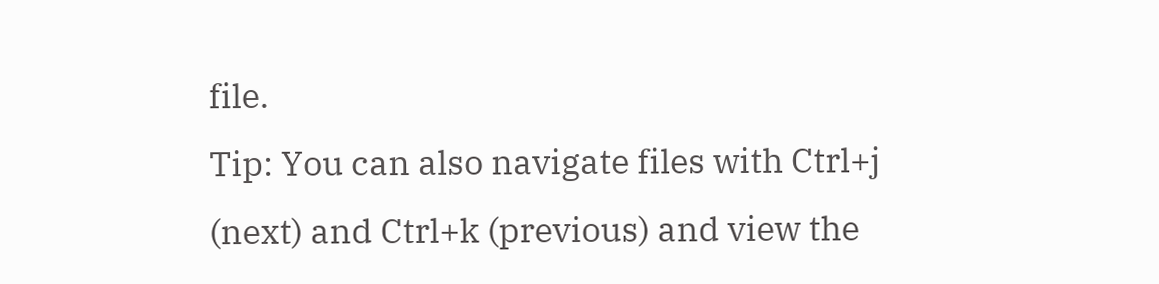file.
Tip: You can also navigate files with Ctrl+j (next) and Ctrl+k (previous) and view the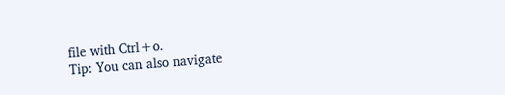file with Ctrl+o.
Tip: You can also navigate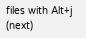files with Alt+j (next)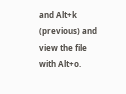and Alt+k (previous) and view the file with Alt+o.